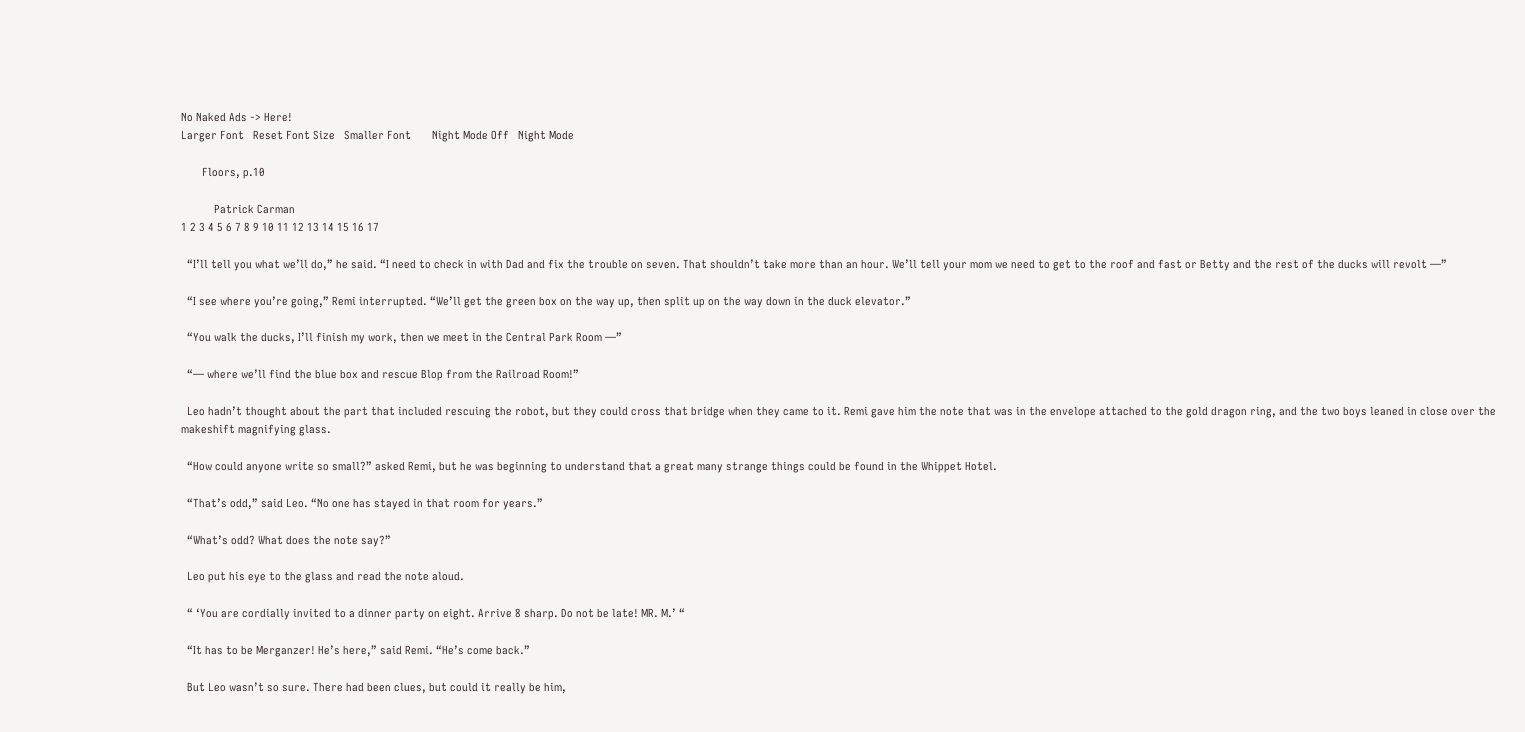No Naked Ads -> Here!
Larger Font   Reset Font Size   Smaller Font       Night Mode Off   Night Mode

       Floors, p.10

           Patrick Carman
1 2 3 4 5 6 7 8 9 10 11 12 13 14 15 16 17

  “I’ll tell you what we’ll do,” he said. “I need to check in with Dad and fix the trouble on seven. That shouldn’t take more than an hour. We’ll tell your mom we need to get to the roof and fast or Betty and the rest of the ducks will revolt —”

  “I see where you’re going,” Remi interrupted. “We’ll get the green box on the way up, then split up on the way down in the duck elevator.”

  “You walk the ducks, I’ll finish my work, then we meet in the Central Park Room —”

  “— where we’ll find the blue box and rescue Blop from the Railroad Room!”

  Leo hadn’t thought about the part that included rescuing the robot, but they could cross that bridge when they came to it. Remi gave him the note that was in the envelope attached to the gold dragon ring, and the two boys leaned in close over the makeshift magnifying glass.

  “How could anyone write so small?” asked Remi, but he was beginning to understand that a great many strange things could be found in the Whippet Hotel.

  “That’s odd,” said Leo. “No one has stayed in that room for years.”

  “What’s odd? What does the note say?”

  Leo put his eye to the glass and read the note aloud.

  “ ‘You are cordially invited to a dinner party on eight. Arrive 8 sharp. Do not be late! MR. M.’ “

  “It has to be Merganzer! He’s here,” said Remi. “He’s come back.”

  But Leo wasn’t so sure. There had been clues, but could it really be him,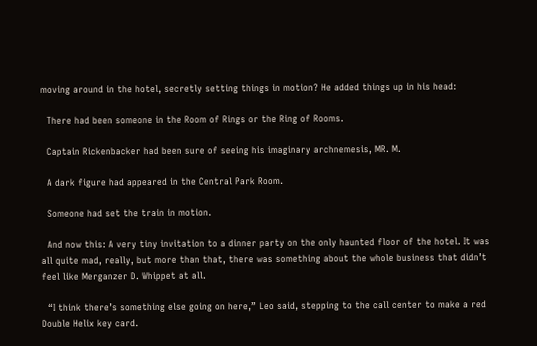moving around in the hotel, secretly setting things in motion? He added things up in his head:

  There had been someone in the Room of Rings or the Ring of Rooms.

  Captain Rickenbacker had been sure of seeing his imaginary archnemesis, MR. M.

  A dark figure had appeared in the Central Park Room.

  Someone had set the train in motion.

  And now this: A very tiny invitation to a dinner party on the only haunted floor of the hotel. It was all quite mad, really, but more than that, there was something about the whole business that didn’t feel like Merganzer D. Whippet at all.

  “I think there’s something else going on here,” Leo said, stepping to the call center to make a red Double Helix key card.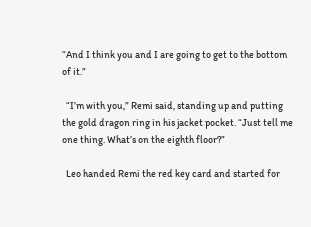“And I think you and I are going to get to the bottom of it.”

  “I’m with you,” Remi said, standing up and putting the gold dragon ring in his jacket pocket. “Just tell me one thing. What’s on the eighth floor?”

  Leo handed Remi the red key card and started for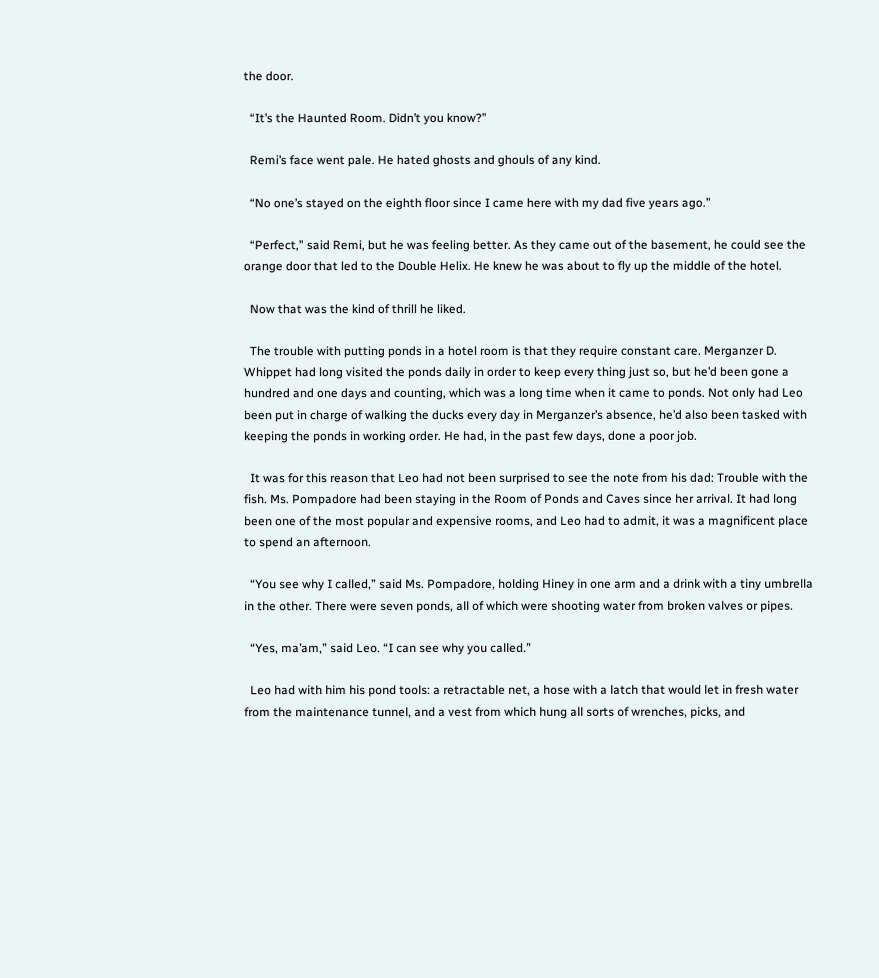the door.

  “It’s the Haunted Room. Didn’t you know?”

  Remi’s face went pale. He hated ghosts and ghouls of any kind.

  “No one’s stayed on the eighth floor since I came here with my dad five years ago.”

  “Perfect,” said Remi, but he was feeling better. As they came out of the basement, he could see the orange door that led to the Double Helix. He knew he was about to fly up the middle of the hotel.

  Now that was the kind of thrill he liked.

  The trouble with putting ponds in a hotel room is that they require constant care. Merganzer D. Whippet had long visited the ponds daily in order to keep every thing just so, but he’d been gone a hundred and one days and counting, which was a long time when it came to ponds. Not only had Leo been put in charge of walking the ducks every day in Merganzer’s absence, he’d also been tasked with keeping the ponds in working order. He had, in the past few days, done a poor job.

  It was for this reason that Leo had not been surprised to see the note from his dad: Trouble with the fish. Ms. Pompadore had been staying in the Room of Ponds and Caves since her arrival. It had long been one of the most popular and expensive rooms, and Leo had to admit, it was a magnificent place to spend an afternoon.

  “You see why I called,” said Ms. Pompadore, holding Hiney in one arm and a drink with a tiny umbrella in the other. There were seven ponds, all of which were shooting water from broken valves or pipes.

  “Yes, ma’am,” said Leo. “I can see why you called.”

  Leo had with him his pond tools: a retractable net, a hose with a latch that would let in fresh water from the maintenance tunnel, and a vest from which hung all sorts of wrenches, picks, and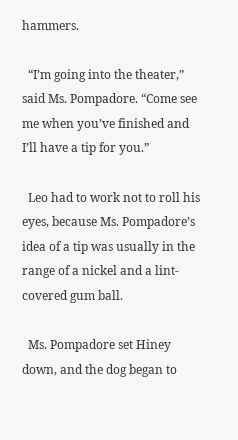hammers.

  “I’m going into the theater,” said Ms. Pompadore. “Come see me when you’ve finished and I’ll have a tip for you.”

  Leo had to work not to roll his eyes, because Ms. Pompadore’s idea of a tip was usually in the range of a nickel and a lint-covered gum ball.

  Ms. Pompadore set Hiney down, and the dog began to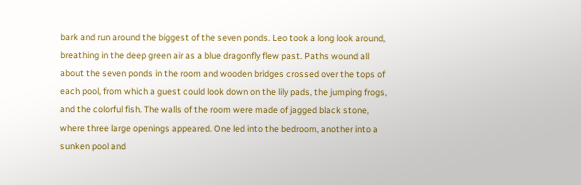bark and run around the biggest of the seven ponds. Leo took a long look around, breathing in the deep green air as a blue dragonfly flew past. Paths wound all about the seven ponds in the room and wooden bridges crossed over the tops of each pool, from which a guest could look down on the lily pads, the jumping frogs, and the colorful fish. The walls of the room were made of jagged black stone, where three large openings appeared. One led into the bedroom, another into a sunken pool and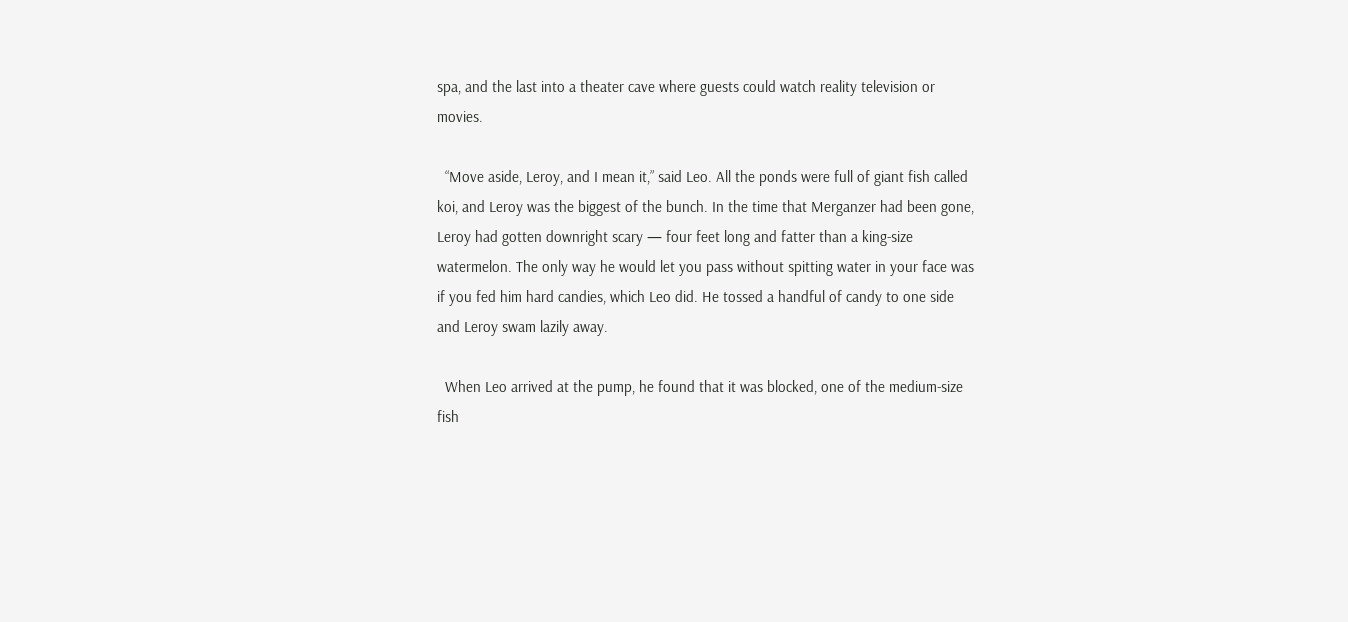spa, and the last into a theater cave where guests could watch reality television or movies.

  “Move aside, Leroy, and I mean it,” said Leo. All the ponds were full of giant fish called koi, and Leroy was the biggest of the bunch. In the time that Merganzer had been gone, Leroy had gotten downright scary — four feet long and fatter than a king-size watermelon. The only way he would let you pass without spitting water in your face was if you fed him hard candies, which Leo did. He tossed a handful of candy to one side and Leroy swam lazily away.

  When Leo arrived at the pump, he found that it was blocked, one of the medium-size fish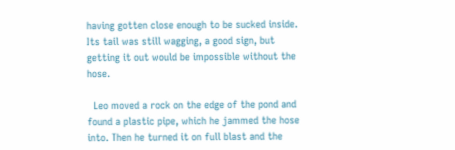having gotten close enough to be sucked inside. Its tail was still wagging, a good sign, but getting it out would be impossible without the hose.

  Leo moved a rock on the edge of the pond and found a plastic pipe, which he jammed the hose into. Then he turned it on full blast and the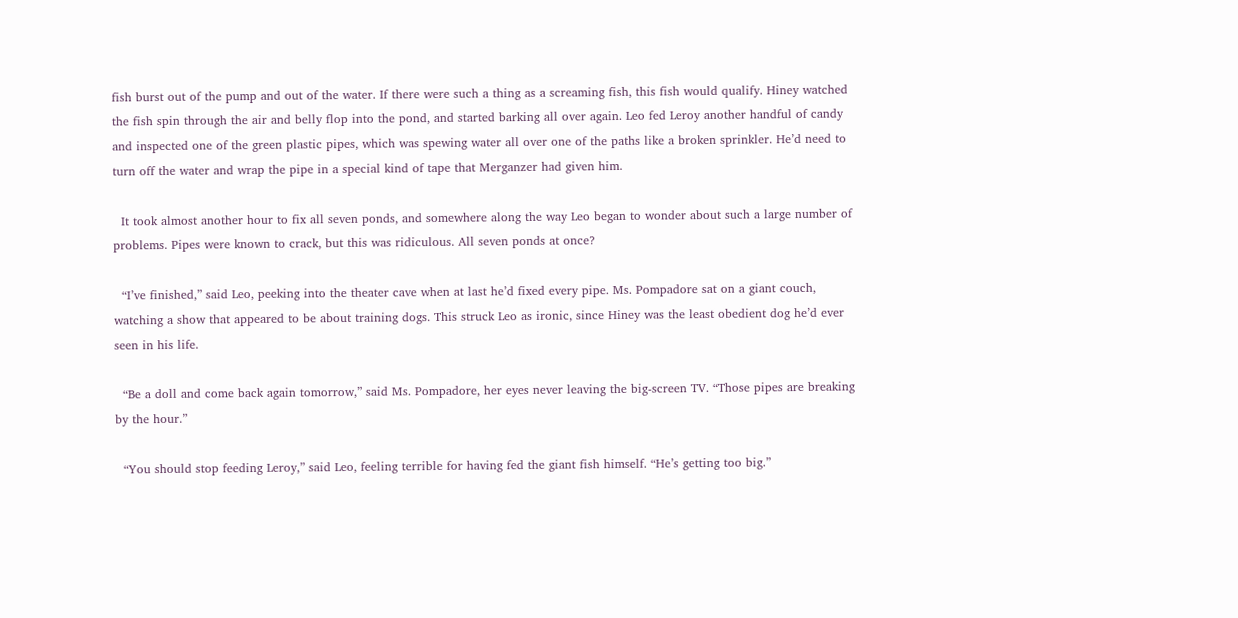fish burst out of the pump and out of the water. If there were such a thing as a screaming fish, this fish would qualify. Hiney watched the fish spin through the air and belly flop into the pond, and started barking all over again. Leo fed Leroy another handful of candy and inspected one of the green plastic pipes, which was spewing water all over one of the paths like a broken sprinkler. He’d need to turn off the water and wrap the pipe in a special kind of tape that Merganzer had given him.

  It took almost another hour to fix all seven ponds, and somewhere along the way Leo began to wonder about such a large number of problems. Pipes were known to crack, but this was ridiculous. All seven ponds at once?

  “I’ve finished,” said Leo, peeking into the theater cave when at last he’d fixed every pipe. Ms. Pompadore sat on a giant couch, watching a show that appeared to be about training dogs. This struck Leo as ironic, since Hiney was the least obedient dog he’d ever seen in his life.

  “Be a doll and come back again tomorrow,” said Ms. Pompadore, her eyes never leaving the big-screen TV. “Those pipes are breaking by the hour.”

  “You should stop feeding Leroy,” said Leo, feeling terrible for having fed the giant fish himself. “He’s getting too big.”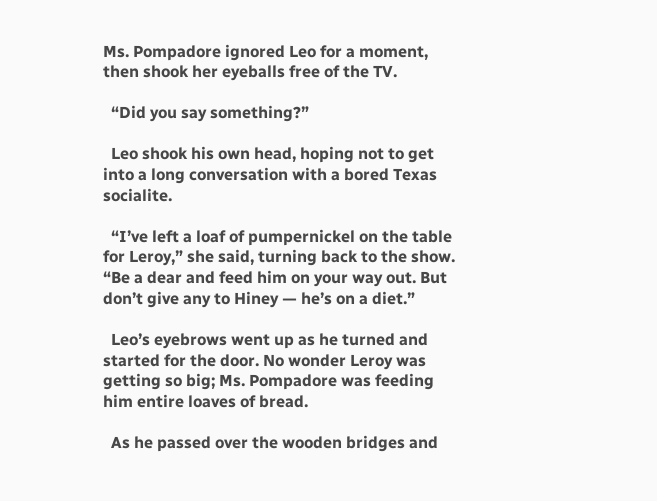Ms. Pompadore ignored Leo for a moment, then shook her eyeballs free of the TV.

  “Did you say something?”

  Leo shook his own head, hoping not to get into a long conversation with a bored Texas socialite.

  “I’ve left a loaf of pumpernickel on the table for Leroy,” she said, turning back to the show. “Be a dear and feed him on your way out. But don’t give any to Hiney — he’s on a diet.”

  Leo’s eyebrows went up as he turned and started for the door. No wonder Leroy was getting so big; Ms. Pompadore was feeding him entire loaves of bread.

  As he passed over the wooden bridges and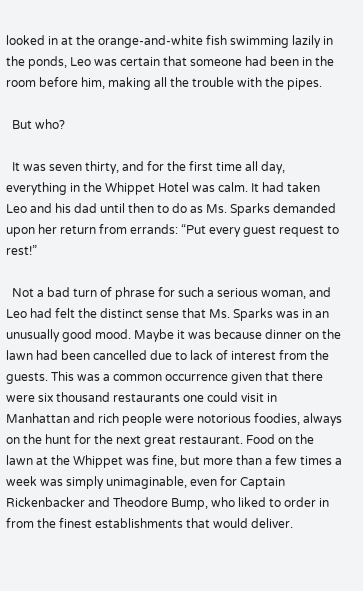looked in at the orange-and-white fish swimming lazily in the ponds, Leo was certain that someone had been in the room before him, making all the trouble with the pipes.

  But who?

  It was seven thirty, and for the first time all day, everything in the Whippet Hotel was calm. It had taken
Leo and his dad until then to do as Ms. Sparks demanded upon her return from errands: “Put every guest request to rest!”

  Not a bad turn of phrase for such a serious woman, and Leo had felt the distinct sense that Ms. Sparks was in an unusually good mood. Maybe it was because dinner on the lawn had been cancelled due to lack of interest from the guests. This was a common occurrence given that there were six thousand restaurants one could visit in Manhattan and rich people were notorious foodies, always on the hunt for the next great restaurant. Food on the lawn at the Whippet was fine, but more than a few times a week was simply unimaginable, even for Captain Rickenbacker and Theodore Bump, who liked to order in from the finest establishments that would deliver.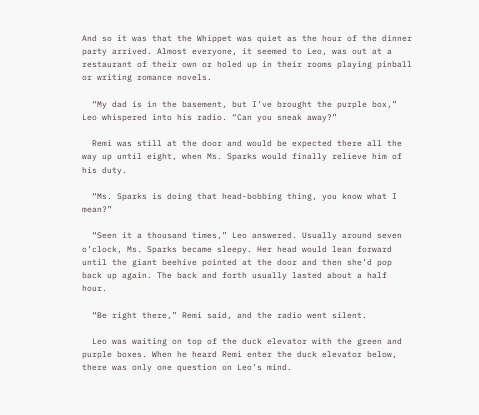And so it was that the Whippet was quiet as the hour of the dinner party arrived. Almost everyone, it seemed to Leo, was out at a restaurant of their own or holed up in their rooms playing pinball or writing romance novels.

  “My dad is in the basement, but I’ve brought the purple box,” Leo whispered into his radio. “Can you sneak away?”

  Remi was still at the door and would be expected there all the way up until eight, when Ms. Sparks would finally relieve him of his duty.

  “Ms. Sparks is doing that head-bobbing thing, you know what I mean?”

  “Seen it a thousand times,” Leo answered. Usually around seven o’clock, Ms. Sparks became sleepy. Her head would lean forward until the giant beehive pointed at the door and then she’d pop back up again. The back and forth usually lasted about a half hour.

  “Be right there,” Remi said, and the radio went silent.

  Leo was waiting on top of the duck elevator with the green and purple boxes. When he heard Remi enter the duck elevator below, there was only one question on Leo’s mind.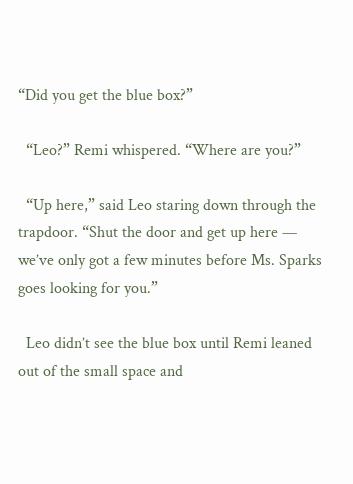“Did you get the blue box?”

  “Leo?” Remi whispered. “Where are you?”

  “Up here,” said Leo staring down through the trapdoor. “Shut the door and get up here — we’ve only got a few minutes before Ms. Sparks goes looking for you.”

  Leo didn’t see the blue box until Remi leaned out of the small space and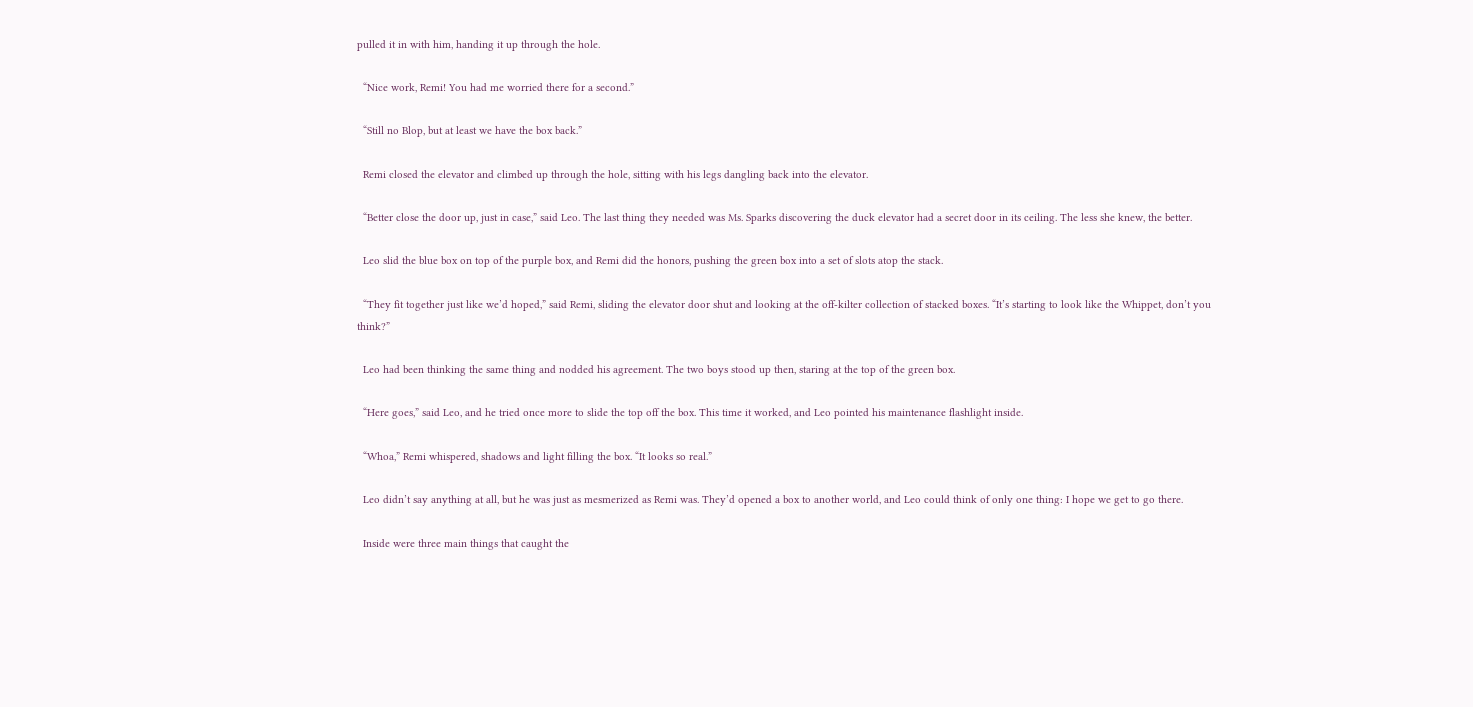pulled it in with him, handing it up through the hole.

  “Nice work, Remi! You had me worried there for a second.”

  “Still no Blop, but at least we have the box back.”

  Remi closed the elevator and climbed up through the hole, sitting with his legs dangling back into the elevator.

  “Better close the door up, just in case,” said Leo. The last thing they needed was Ms. Sparks discovering the duck elevator had a secret door in its ceiling. The less she knew, the better.

  Leo slid the blue box on top of the purple box, and Remi did the honors, pushing the green box into a set of slots atop the stack.

  “They fit together just like we’d hoped,” said Remi, sliding the elevator door shut and looking at the off-kilter collection of stacked boxes. “It’s starting to look like the Whippet, don’t you think?”

  Leo had been thinking the same thing and nodded his agreement. The two boys stood up then, staring at the top of the green box.

  “Here goes,” said Leo, and he tried once more to slide the top off the box. This time it worked, and Leo pointed his maintenance flashlight inside.

  “Whoa,” Remi whispered, shadows and light filling the box. “It looks so real.”

  Leo didn’t say anything at all, but he was just as mesmerized as Remi was. They’d opened a box to another world, and Leo could think of only one thing: I hope we get to go there.

  Inside were three main things that caught the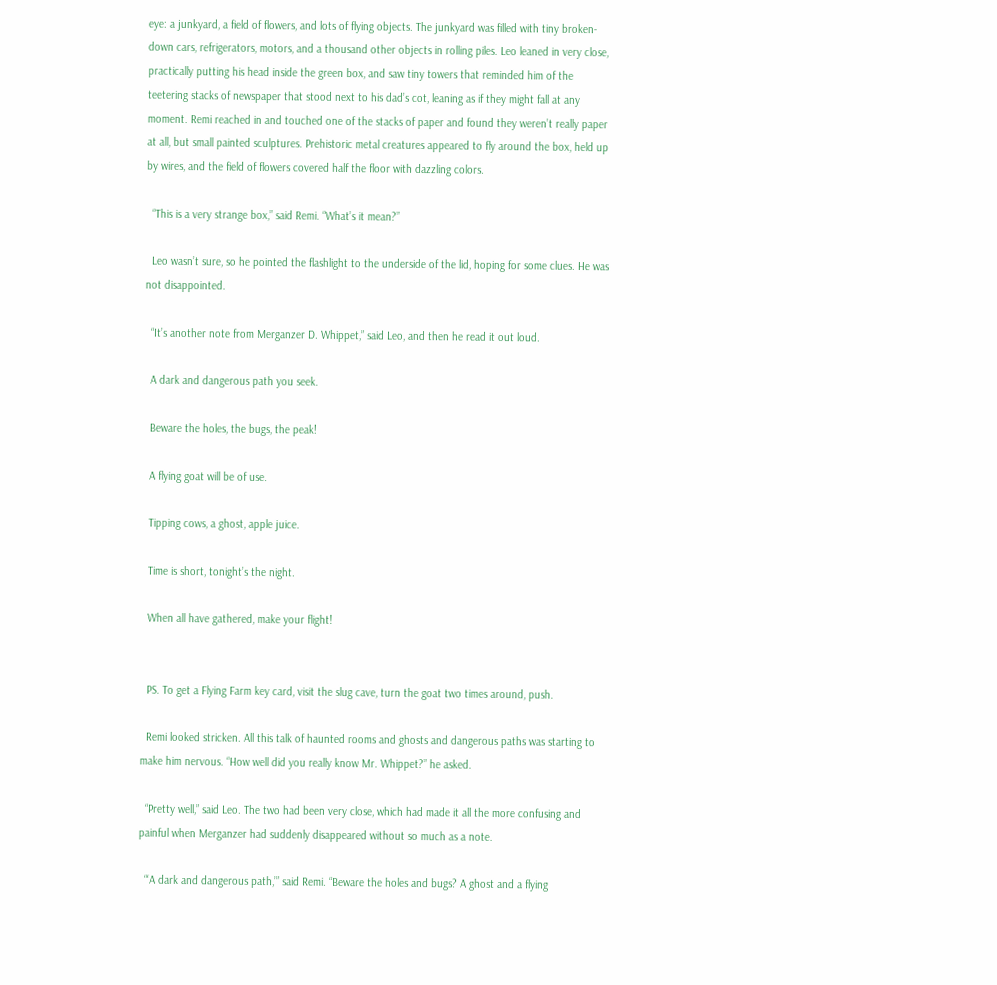eye: a junkyard, a field of flowers, and lots of flying objects. The junkyard was filled with tiny broken-down cars, refrigerators, motors, and a thousand other objects in rolling piles. Leo leaned in very close, practically putting his head inside the green box, and saw tiny towers that reminded him of the teetering stacks of newspaper that stood next to his dad’s cot, leaning as if they might fall at any moment. Remi reached in and touched one of the stacks of paper and found they weren’t really paper at all, but small painted sculptures. Prehistoric metal creatures appeared to fly around the box, held up by wires, and the field of flowers covered half the floor with dazzling colors.

  “This is a very strange box,” said Remi. “What’s it mean?”

  Leo wasn’t sure, so he pointed the flashlight to the underside of the lid, hoping for some clues. He was not disappointed.

  “It’s another note from Merganzer D. Whippet,” said Leo, and then he read it out loud.

  A dark and dangerous path you seek.

  Beware the holes, the bugs, the peak!

  A flying goat will be of use.

  Tipping cows, a ghost, apple juice.

  Time is short, tonight’s the night.

  When all have gathered, make your flight!


  PS. To get a Flying Farm key card, visit the slug cave, turn the goat two times around, push.

  Remi looked stricken. All this talk of haunted rooms and ghosts and dangerous paths was starting to make him nervous. “How well did you really know Mr. Whippet?” he asked.

  “Pretty well,” said Leo. The two had been very close, which had made it all the more confusing and painful when Merganzer had suddenly disappeared without so much as a note.

  “‘A dark and dangerous path,’” said Remi. “Beware the holes and bugs? A ghost and a flying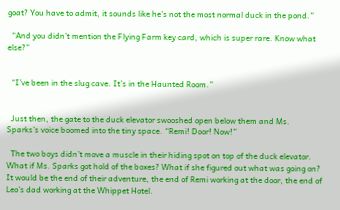goat? You have to admit, it sounds like he’s not the most normal duck in the pond.”

  “And you didn’t mention the Flying Farm key card, which is super rare. Know what else?”


  “I’ve been in the slug cave. It’s in the Haunted Room.”


  Just then, the gate to the duck elevator swooshed open below them and Ms. Sparks’s voice boomed into the tiny space. “Remi! Door! Now!”

  The two boys didn’t move a muscle in their hiding spot on top of the duck elevator. What if Ms. Sparks got hold of the boxes? What if she figured out what was going on? It would be the end of their adventure, the end of Remi working at the door, the end of Leo’s dad working at the Whippet Hotel.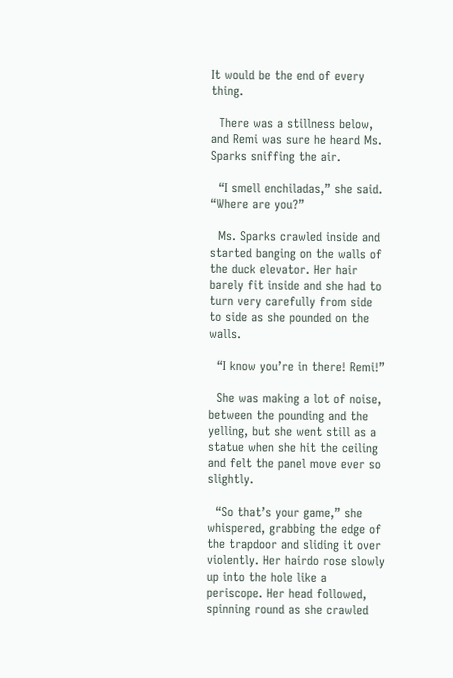It would be the end of every thing.

  There was a stillness below, and Remi was sure he heard Ms. Sparks sniffing the air.

  “I smell enchiladas,” she said. “Where are you?”

  Ms. Sparks crawled inside and started banging on the walls of the duck elevator. Her hair barely fit inside and she had to turn very carefully from side to side as she pounded on the walls.

  “I know you’re in there! Remi!”

  She was making a lot of noise, between the pounding and the yelling, but she went still as a statue when she hit the ceiling and felt the panel move ever so slightly.

  “So that’s your game,” she whispered, grabbing the edge of the trapdoor and sliding it over violently. Her hairdo rose slowly up into the hole like a periscope. Her head followed, spinning round as she crawled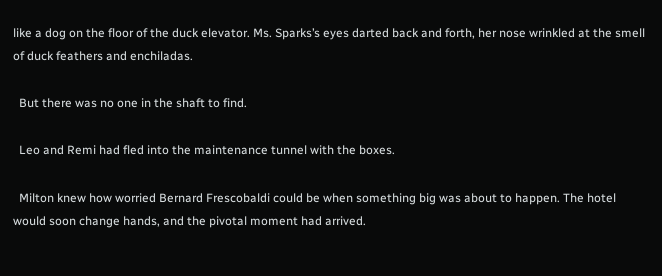like a dog on the floor of the duck elevator. Ms. Sparks’s eyes darted back and forth, her nose wrinkled at the smell of duck feathers and enchiladas.

  But there was no one in the shaft to find.

  Leo and Remi had fled into the maintenance tunnel with the boxes.

  Milton knew how worried Bernard Frescobaldi could be when something big was about to happen. The hotel would soon change hands, and the pivotal moment had arrived.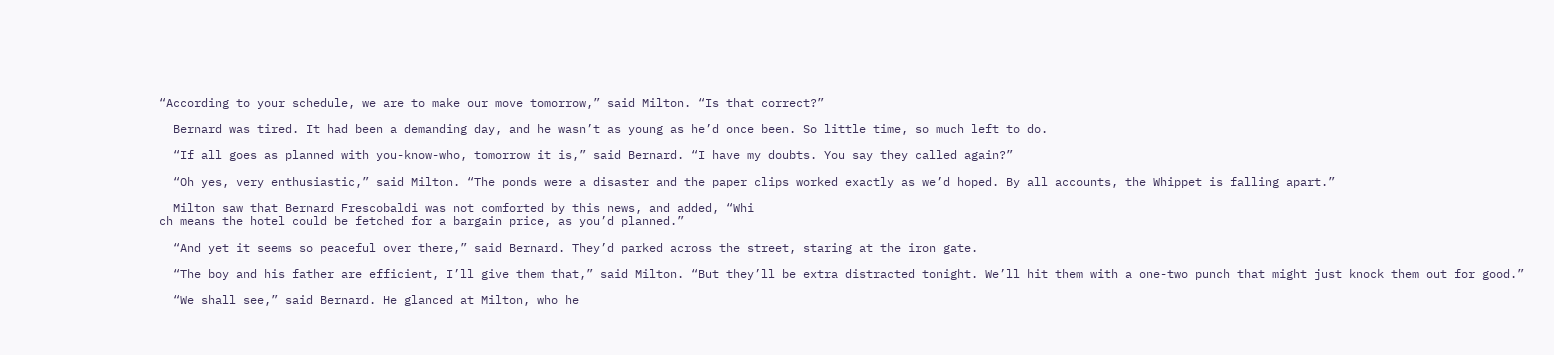“According to your schedule, we are to make our move tomorrow,” said Milton. “Is that correct?”

  Bernard was tired. It had been a demanding day, and he wasn’t as young as he’d once been. So little time, so much left to do.

  “If all goes as planned with you-know-who, tomorrow it is,” said Bernard. “I have my doubts. You say they called again?”

  “Oh yes, very enthusiastic,” said Milton. “The ponds were a disaster and the paper clips worked exactly as we’d hoped. By all accounts, the Whippet is falling apart.”

  Milton saw that Bernard Frescobaldi was not comforted by this news, and added, “Whi
ch means the hotel could be fetched for a bargain price, as you’d planned.”

  “And yet it seems so peaceful over there,” said Bernard. They’d parked across the street, staring at the iron gate.

  “The boy and his father are efficient, I’ll give them that,” said Milton. “But they’ll be extra distracted tonight. We’ll hit them with a one-two punch that might just knock them out for good.”

  “We shall see,” said Bernard. He glanced at Milton, who he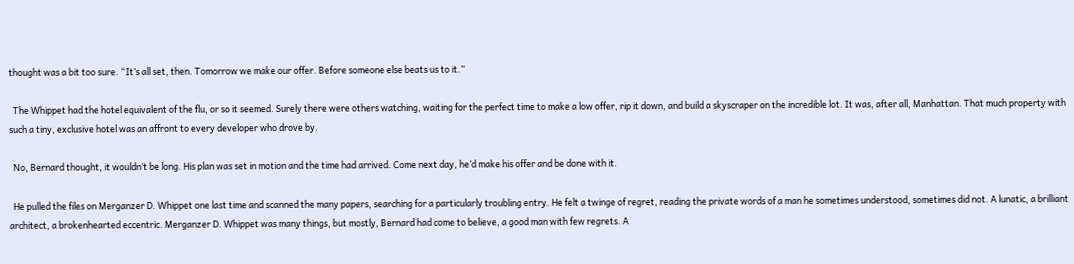thought was a bit too sure. “It’s all set, then. Tomorrow we make our offer. Before someone else beats us to it.”

  The Whippet had the hotel equivalent of the flu, or so it seemed. Surely there were others watching, waiting for the perfect time to make a low offer, rip it down, and build a skyscraper on the incredible lot. It was, after all, Manhattan. That much property with such a tiny, exclusive hotel was an affront to every developer who drove by.

  No, Bernard thought, it wouldn’t be long. His plan was set in motion and the time had arrived. Come next day, he’d make his offer and be done with it.

  He pulled the files on Merganzer D. Whippet one last time and scanned the many papers, searching for a particularly troubling entry. He felt a twinge of regret, reading the private words of a man he sometimes understood, sometimes did not. A lunatic, a brilliant architect, a brokenhearted eccentric. Merganzer D. Whippet was many things, but mostly, Bernard had come to believe, a good man with few regrets. A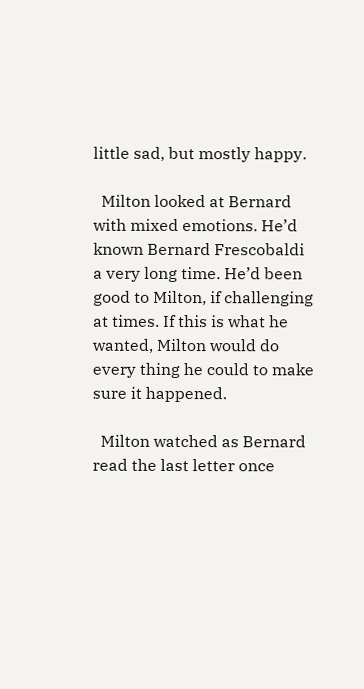little sad, but mostly happy.

  Milton looked at Bernard with mixed emotions. He’d known Bernard Frescobaldi a very long time. He’d been good to Milton, if challenging at times. If this is what he wanted, Milton would do every thing he could to make sure it happened.

  Milton watched as Bernard read the last letter once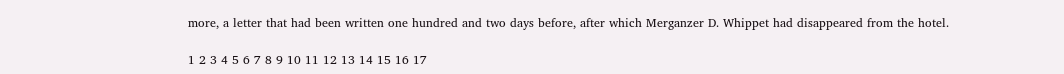more, a letter that had been written one hundred and two days before, after which Merganzer D. Whippet had disappeared from the hotel.

1 2 3 4 5 6 7 8 9 10 11 12 13 14 15 16 17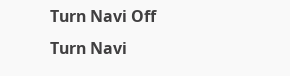Turn Navi Off
Turn Navi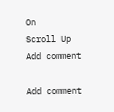On
Scroll Up
Add comment

Add comment